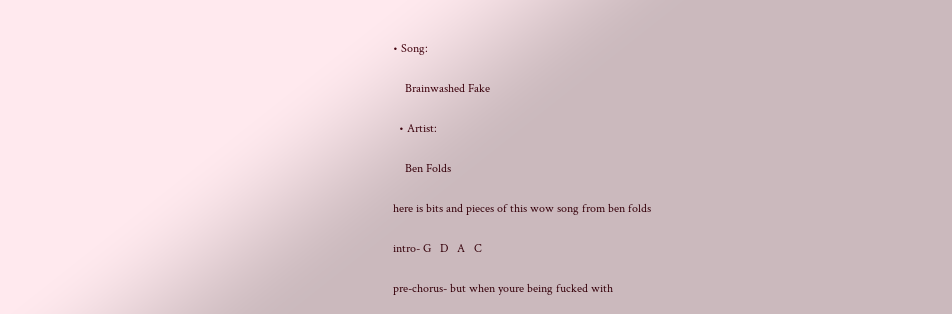• Song:

    Brainwashed Fake

  • Artist:

    Ben Folds

here is bits and pieces of this wow song from ben folds

intro- G   D   A   C

pre-chorus- but when youre being fucked with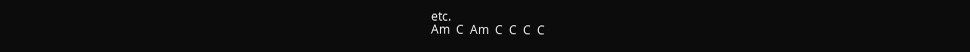etc.
Am  C  Am  C  C  C  C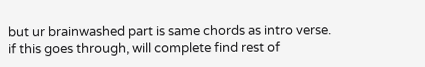but ur brainwashed part is same chords as intro verse.
if this goes through, will complete find rest of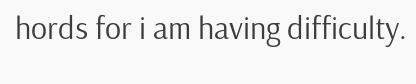hords for i am having difficulty.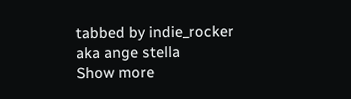tabbed by indie_rocker
aka ange stella
Show more